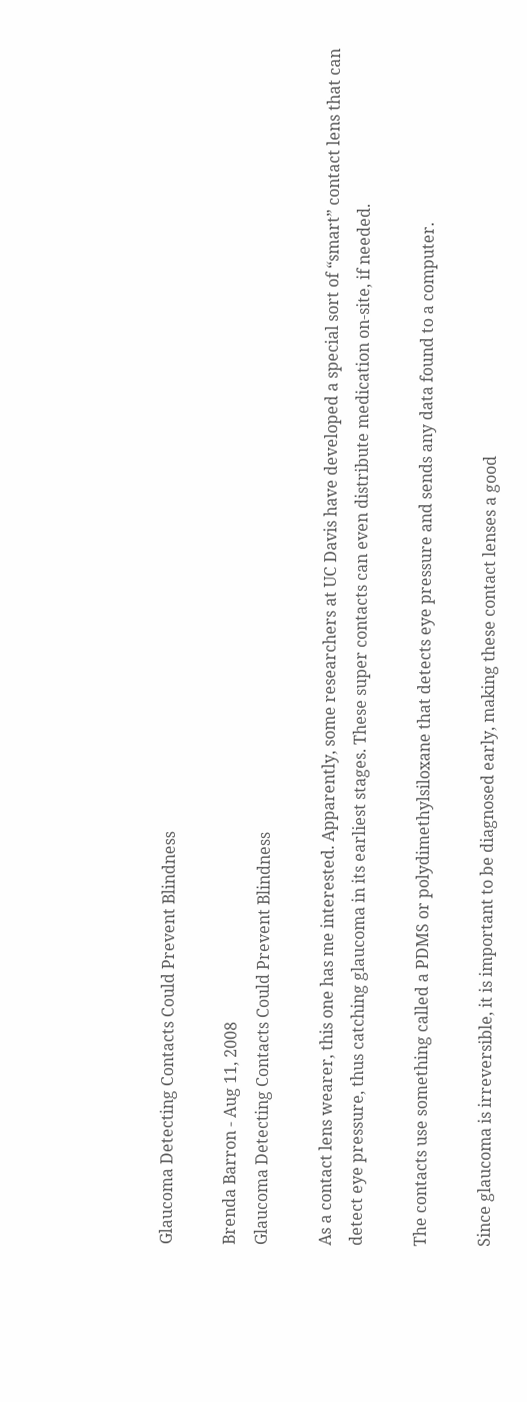Glaucoma Detecting Contacts Could Prevent Blindness

Brenda Barron - Aug 11, 2008
Glaucoma Detecting Contacts Could Prevent Blindness

As a contact lens wearer, this one has me interested. Apparently, some researchers at UC Davis have developed a special sort of “smart” contact lens that can detect eye pressure, thus catching glaucoma in its earliest stages. These super contacts can even distribute medication on-site, if needed.

The contacts use something called a PDMS or polydimethylsiloxane that detects eye pressure and sends any data found to a computer.

Since glaucoma is irreversible, it is important to be diagnosed early, making these contact lenses a good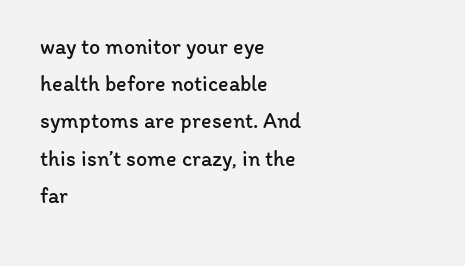way to monitor your eye health before noticeable symptoms are present. And this isn’t some crazy, in the far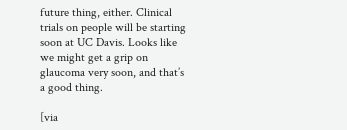future thing, either. Clinical trials on people will be starting soon at UC Davis. Looks like we might get a grip on glaucoma very soon, and that’s a good thing.

[via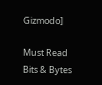Gizmodo]

Must Read Bits & Bytes